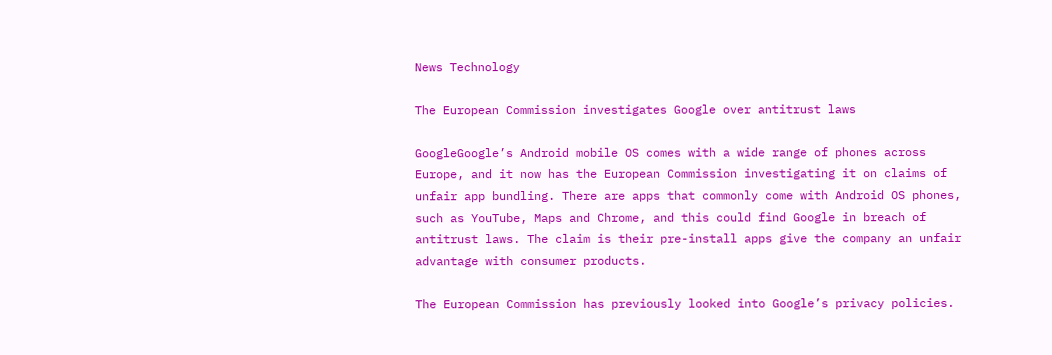News Technology

The European Commission investigates Google over antitrust laws

GoogleGoogle’s Android mobile OS comes with a wide range of phones across Europe, and it now has the European Commission investigating it on claims of unfair app bundling. There are apps that commonly come with Android OS phones, such as YouTube, Maps and Chrome, and this could find Google in breach of antitrust laws. The claim is their pre-install apps give the company an unfair advantage with consumer products.

The European Commission has previously looked into Google’s privacy policies.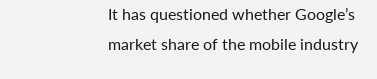It has questioned whether Google’s market share of the mobile industry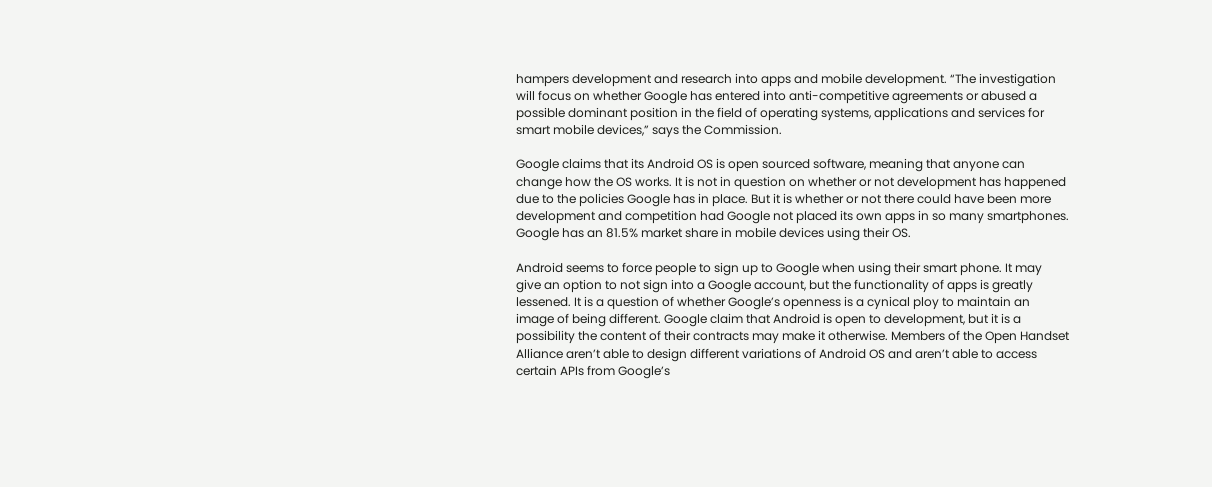hampers development and research into apps and mobile development. “The investigation will focus on whether Google has entered into anti-competitive agreements or abused a possible dominant position in the field of operating systems, applications and services for smart mobile devices,” says the Commission.

Google claims that its Android OS is open sourced software, meaning that anyone can change how the OS works. It is not in question on whether or not development has happened due to the policies Google has in place. But it is whether or not there could have been more development and competition had Google not placed its own apps in so many smartphones. Google has an 81.5% market share in mobile devices using their OS.

Android seems to force people to sign up to Google when using their smart phone. It may give an option to not sign into a Google account, but the functionality of apps is greatly lessened. It is a question of whether Google’s openness is a cynical ploy to maintain an image of being different. Google claim that Android is open to development, but it is a possibility the content of their contracts may make it otherwise. Members of the Open Handset Alliance aren’t able to design different variations of Android OS and aren’t able to access certain APIs from Google’s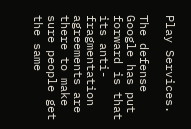Play Services.

The defense Google has put forward is that its anti-fragmentation agreements are there to make sure people get the same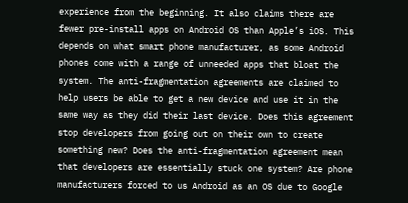experience from the beginning. It also claims there are fewer pre-install apps on Android OS than Apple’s iOS. This depends on what smart phone manufacturer, as some Android phones come with a range of unneeded apps that bloat the system. The anti-fragmentation agreements are claimed to help users be able to get a new device and use it in the same way as they did their last device. Does this agreement stop developers from going out on their own to create something new? Does the anti-fragmentation agreement mean that developers are essentially stuck one system? Are phone manufacturers forced to us Android as an OS due to Google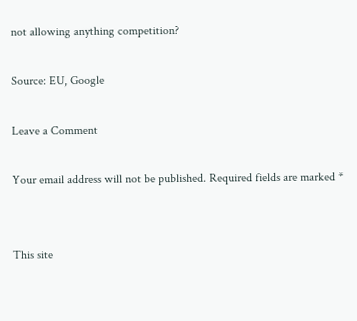not allowing anything competition?

Source: EU, Google

Leave a Comment

Your email address will not be published. Required fields are marked *


This site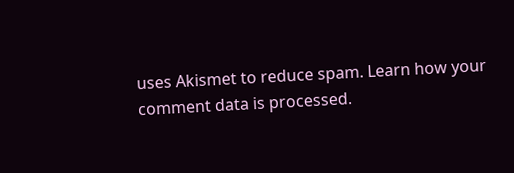uses Akismet to reduce spam. Learn how your comment data is processed.